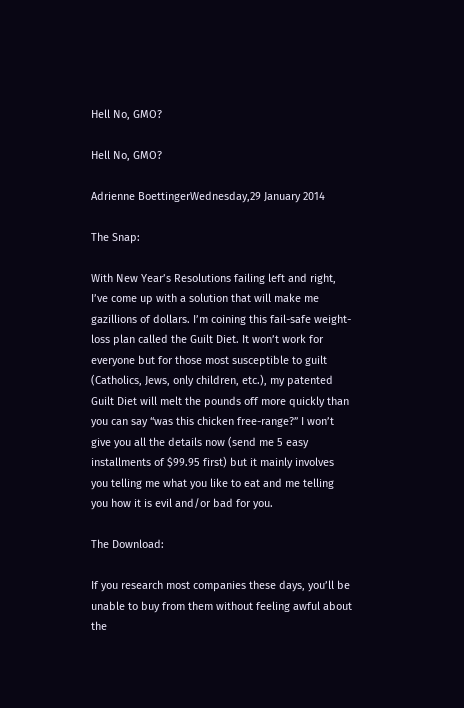Hell No, GMO?

Hell No, GMO?

Adrienne BoettingerWednesday,29 January 2014

The Snap:

With New Year’s Resolutions failing left and right, I’ve come up with a solution that will make me gazillions of dollars. I’m coining this fail-safe weight-loss plan called the Guilt Diet. It won’t work for everyone but for those most susceptible to guilt (Catholics, Jews, only children, etc.), my patented Guilt Diet will melt the pounds off more quickly than you can say “was this chicken free-range?” I won’t give you all the details now (send me 5 easy installments of $99.95 first) but it mainly involves you telling me what you like to eat and me telling you how it is evil and/or bad for you.

The Download:

If you research most companies these days, you’ll be unable to buy from them without feeling awful about the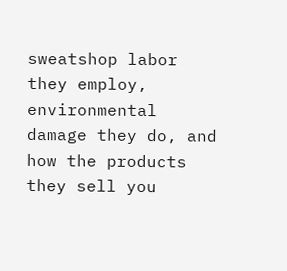sweatshop labor they employ, environmental damage they do, and how the products they sell you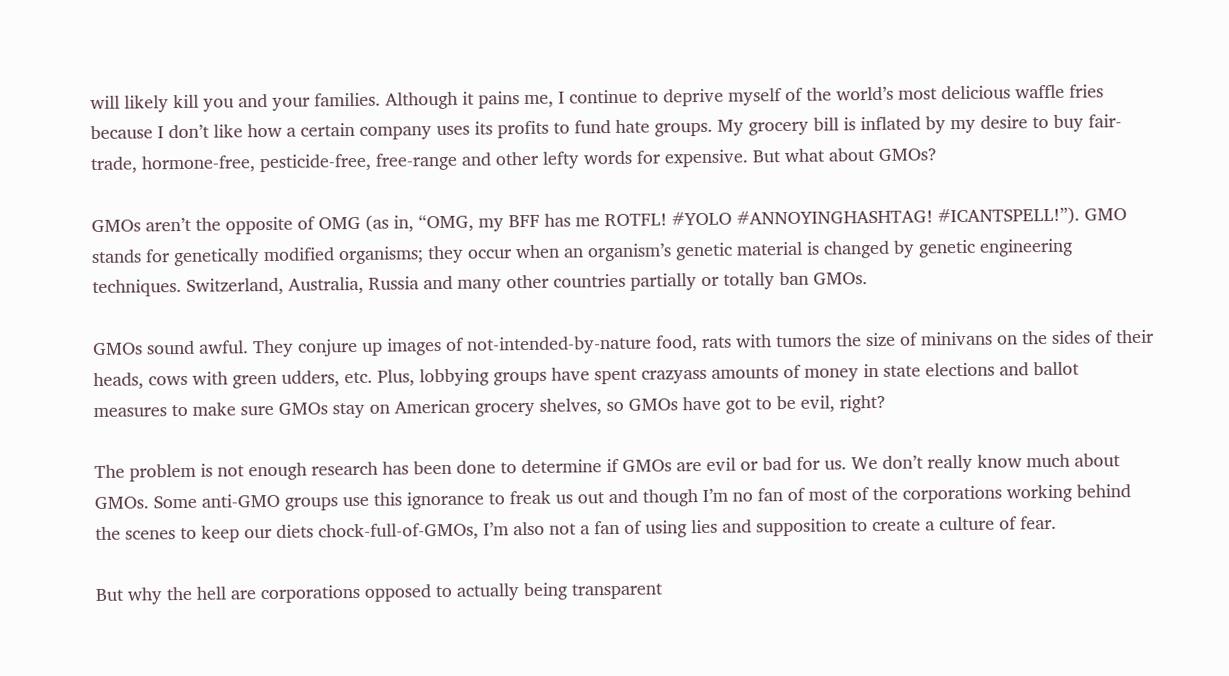will likely kill you and your families. Although it pains me, I continue to deprive myself of the world’s most delicious waffle fries because I don’t like how a certain company uses its profits to fund hate groups. My grocery bill is inflated by my desire to buy fair-trade, hormone-free, pesticide-free, free-range and other lefty words for expensive. But what about GMOs?

GMOs aren’t the opposite of OMG (as in, “OMG, my BFF has me ROTFL! #YOLO #ANNOYINGHASHTAG! #ICANTSPELL!”). GMO stands for genetically modified organisms; they occur when an organism’s genetic material is changed by genetic engineering techniques. Switzerland, Australia, Russia and many other countries partially or totally ban GMOs.

GMOs sound awful. They conjure up images of not-intended-by-nature food, rats with tumors the size of minivans on the sides of their heads, cows with green udders, etc. Plus, lobbying groups have spent crazyass amounts of money in state elections and ballot measures to make sure GMOs stay on American grocery shelves, so GMOs have got to be evil, right?

The problem is not enough research has been done to determine if GMOs are evil or bad for us. We don’t really know much about GMOs. Some anti-GMO groups use this ignorance to freak us out and though I’m no fan of most of the corporations working behind the scenes to keep our diets chock-full-of-GMOs, I’m also not a fan of using lies and supposition to create a culture of fear.

But why the hell are corporations opposed to actually being transparent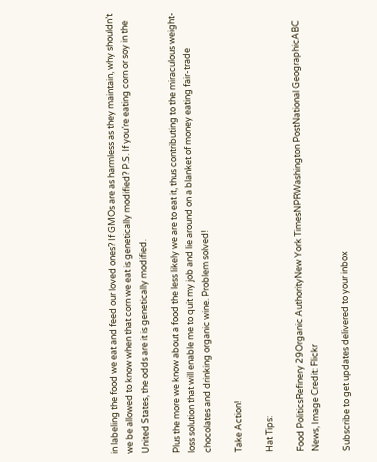in labeling the food we eat and feed our loved ones? If GMOs are as harmless as they maintain, why shouldn’t we be allowed to know when that corn we eat is genetically modified? P.S. If you’re eating corn or soy in the United States, the odds are it is genetically modified.

Plus the more we know about a food the less likely we are to eat it, thus contributing to the miraculous weight-loss solution that will enable me to quit my job and lie around on a blanket of money eating fair-trade chocolates and drinking organic wine. Problem solved!

Take Action!

Hat Tips:

Food PoliticsRefinery 29Organic AuthorityNew York TimesNPRWashington PostNational GeographicABC News, Image Credit: Flickr

Subscribe to get updates delivered to your inbox